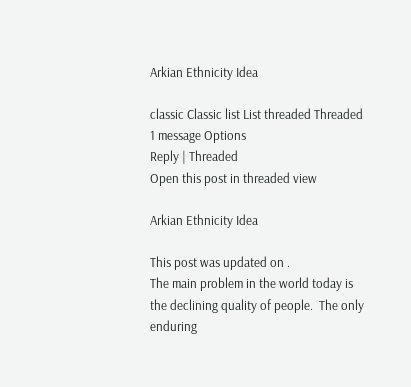Arkian Ethnicity Idea

classic Classic list List threaded Threaded
1 message Options
Reply | Threaded
Open this post in threaded view

Arkian Ethnicity Idea

This post was updated on .
The main problem in the world today is the declining quality of people.  The only enduring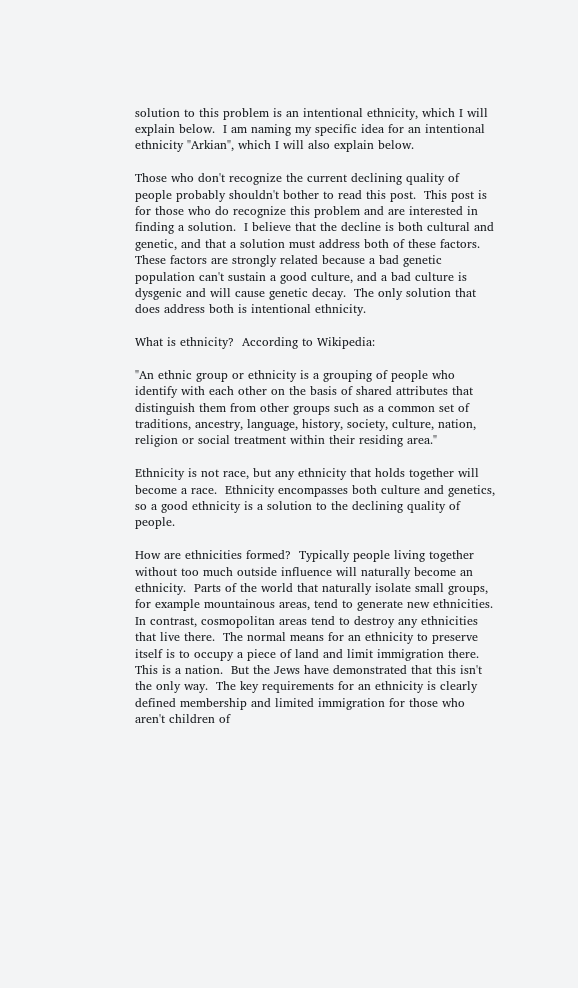solution to this problem is an intentional ethnicity, which I will explain below.  I am naming my specific idea for an intentional ethnicity "Arkian", which I will also explain below.

Those who don't recognize the current declining quality of people probably shouldn't bother to read this post.  This post is for those who do recognize this problem and are interested in finding a solution.  I believe that the decline is both cultural and genetic, and that a solution must address both of these factors.  These factors are strongly related because a bad genetic population can't sustain a good culture, and a bad culture is dysgenic and will cause genetic decay.  The only solution that does address both is intentional ethnicity.

What is ethnicity?  According to Wikipedia:

"An ethnic group or ethnicity is a grouping of people who identify with each other on the basis of shared attributes that distinguish them from other groups such as a common set of traditions, ancestry, language, history, society, culture, nation, religion or social treatment within their residing area."

Ethnicity is not race, but any ethnicity that holds together will become a race.  Ethnicity encompasses both culture and genetics, so a good ethnicity is a solution to the declining quality of people.

How are ethnicities formed?  Typically people living together without too much outside influence will naturally become an ethnicity.  Parts of the world that naturally isolate small groups, for example mountainous areas, tend to generate new ethnicities.  In contrast, cosmopolitan areas tend to destroy any ethnicities that live there.  The normal means for an ethnicity to preserve itself is to occupy a piece of land and limit immigration there.  This is a nation.  But the Jews have demonstrated that this isn't the only way.  The key requirements for an ethnicity is clearly defined membership and limited immigration for those who aren't children of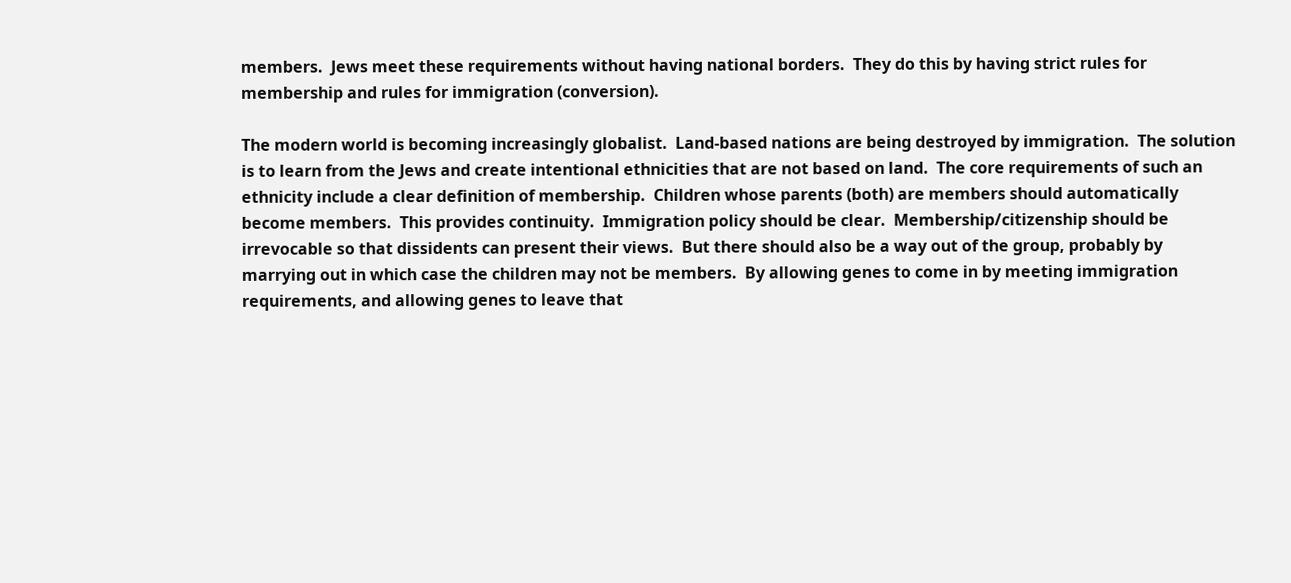members.  Jews meet these requirements without having national borders.  They do this by having strict rules for membership and rules for immigration (conversion).

The modern world is becoming increasingly globalist.  Land-based nations are being destroyed by immigration.  The solution is to learn from the Jews and create intentional ethnicities that are not based on land.  The core requirements of such an ethnicity include a clear definition of membership.  Children whose parents (both) are members should automatically become members.  This provides continuity.  Immigration policy should be clear.  Membership/citizenship should be irrevocable so that dissidents can present their views.  But there should also be a way out of the group, probably by marrying out in which case the children may not be members.  By allowing genes to come in by meeting immigration requirements, and allowing genes to leave that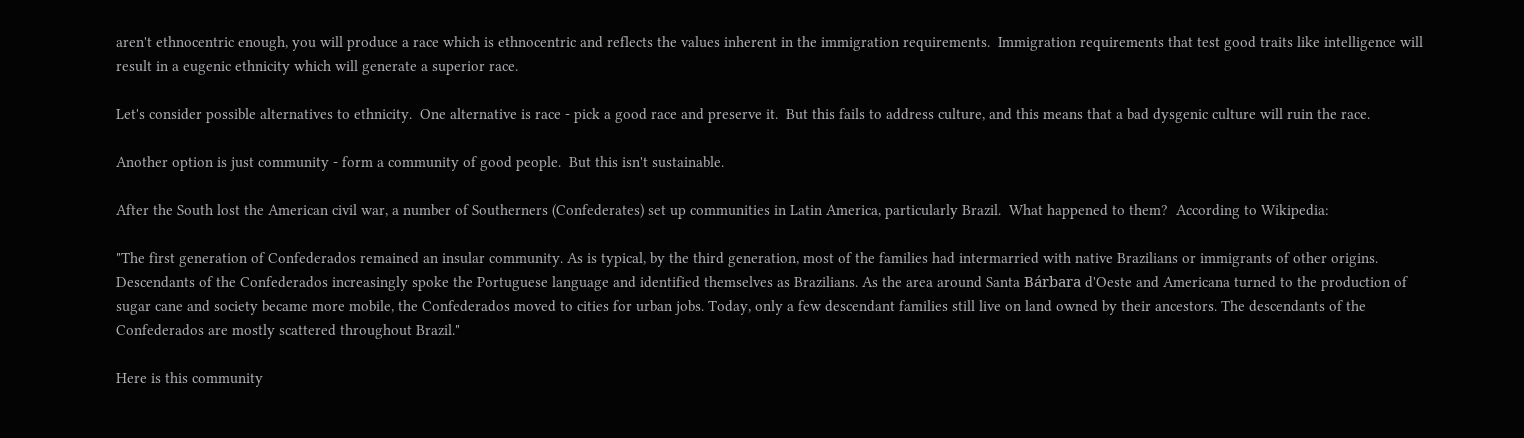aren't ethnocentric enough, you will produce a race which is ethnocentric and reflects the values inherent in the immigration requirements.  Immigration requirements that test good traits like intelligence will result in a eugenic ethnicity which will generate a superior race.

Let's consider possible alternatives to ethnicity.  One alternative is race - pick a good race and preserve it.  But this fails to address culture, and this means that a bad dysgenic culture will ruin the race.

Another option is just community - form a community of good people.  But this isn't sustainable.

After the South lost the American civil war, a number of Southerners (Confederates) set up communities in Latin America, particularly Brazil.  What happened to them?  According to Wikipedia:

"The first generation of Confederados remained an insular community. As is typical, by the third generation, most of the families had intermarried with native Brazilians or immigrants of other origins. Descendants of the Confederados increasingly spoke the Portuguese language and identified themselves as Brazilians. As the area around Santa Bárbara d'Oeste and Americana turned to the production of sugar cane and society became more mobile, the Confederados moved to cities for urban jobs. Today, only a few descendant families still live on land owned by their ancestors. The descendants of the Confederados are mostly scattered throughout Brazil."

Here is this community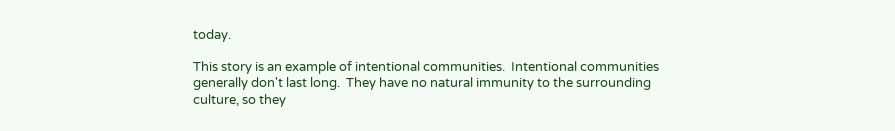today.

This story is an example of intentional communities.  Intentional communities generally don't last long.  They have no natural immunity to the surrounding culture, so they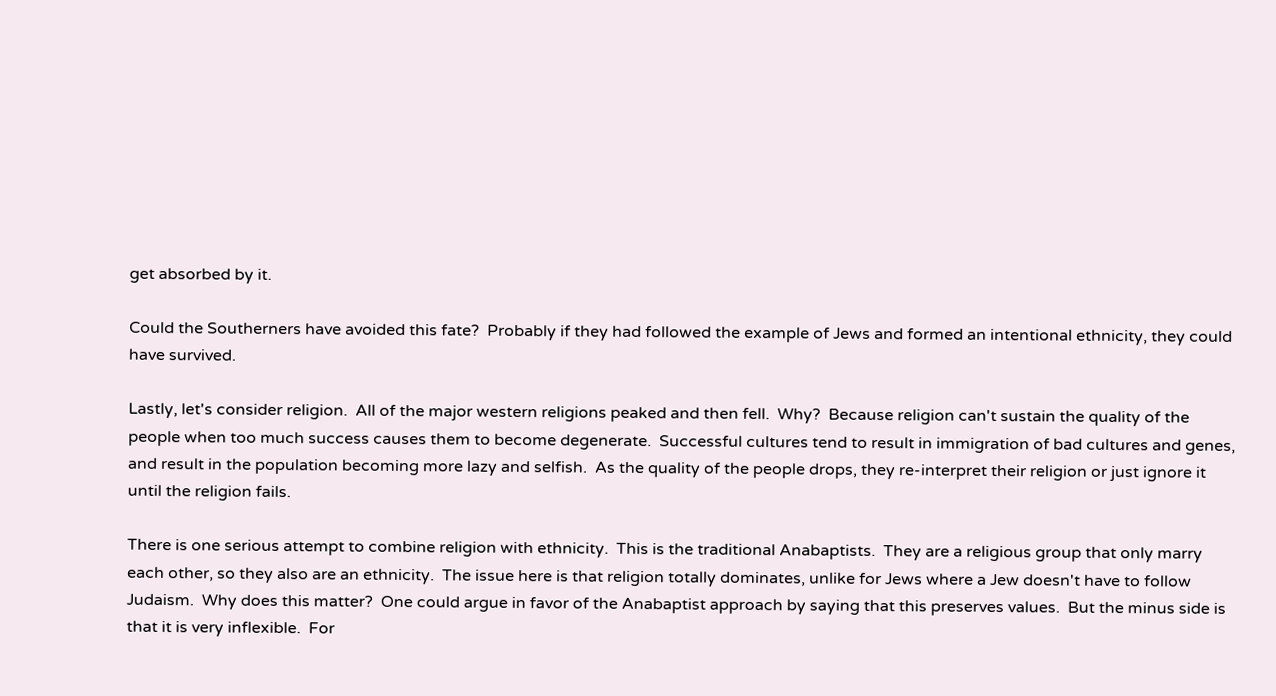get absorbed by it.

Could the Southerners have avoided this fate?  Probably if they had followed the example of Jews and formed an intentional ethnicity, they could have survived.

Lastly, let's consider religion.  All of the major western religions peaked and then fell.  Why?  Because religion can't sustain the quality of the people when too much success causes them to become degenerate.  Successful cultures tend to result in immigration of bad cultures and genes, and result in the population becoming more lazy and selfish.  As the quality of the people drops, they re-interpret their religion or just ignore it until the religion fails.

There is one serious attempt to combine religion with ethnicity.  This is the traditional Anabaptists.  They are a religious group that only marry each other, so they also are an ethnicity.  The issue here is that religion totally dominates, unlike for Jews where a Jew doesn't have to follow Judaism.  Why does this matter?  One could argue in favor of the Anabaptist approach by saying that this preserves values.  But the minus side is that it is very inflexible.  For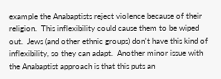example the Anabaptists reject violence because of their religion.  This inflexibility could cause them to be wiped out.  Jews (and other ethnic groups) don't have this kind of inflexibility, so they can adapt.  Another minor issue with the Anabaptist approach is that this puts an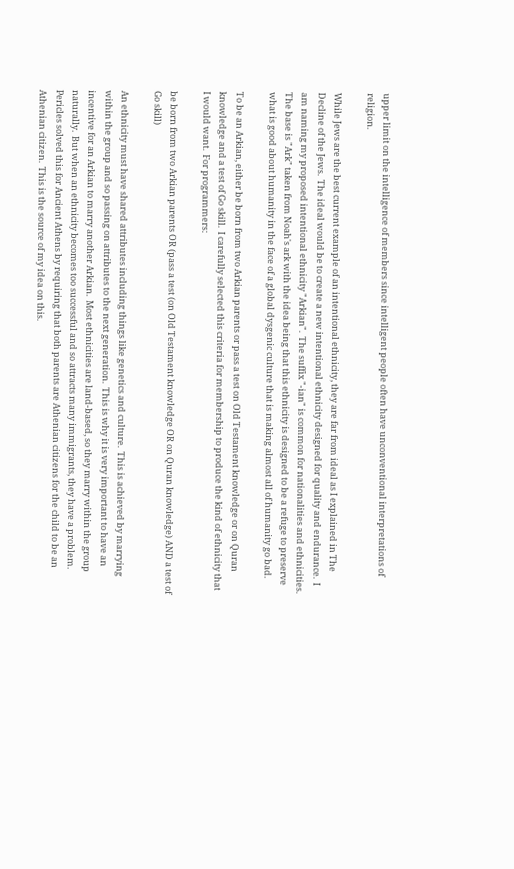upper limit on the intelligence of members since intelligent people often have unconventional interpretations of religion.

While Jews are the best current example of an intentional ethnicity, they are far from ideal as I explained in The Decline of the Jews.  The ideal would be to create a new intentional ethnicity designed for quality and endurance.  I am naming my proposed intentional ethnicity "Arkian".  The suffix "-ian" is common for nationalities and ethnicities.  The base is "Ark" taken from Noah's ark with the idea being that this ethnicity is designed to be a refuge to preserve what is good about humanity in the face of a global dysgenic culture that is making almost all of humanity go bad.

To be an Arkian, either be born from two Arkian parents or pass a test on Old Testament knowledge or on Quran knowledge and a test of Go skill.  I carefully selected this criteria for membership to produce the kind of ethnicity that I would want.  For programmers:

be born from two Arkian parents OR (pass a test (on Old Testament knowledge OR on Quran knowledge) AND a test of Go skill)

An ethnicity must have shared attributes including things like genetics and culture.  This is achieved by marrying within the group and so passing on attributes to the next generation.  This is why it is very important to have an incentive for an Arkian to marry another Arkian.  Most ethnicities are land-based, so they marry within the group naturally.  But when an ethnicity becomes too successful and so attracts many immigrants, they have a problem.  Pericles solved this for Ancient Athens by requiring that both parents are Athenian citizens for the child to be an Athenian citizen.  This is the source of my idea on this.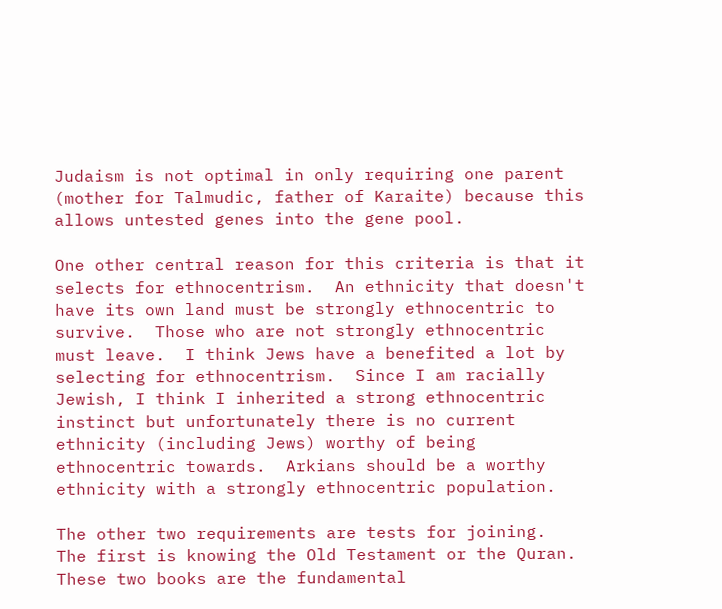Judaism is not optimal in only requiring one parent (mother for Talmudic, father of Karaite) because this allows untested genes into the gene pool.

One other central reason for this criteria is that it selects for ethnocentrism.  An ethnicity that doesn't have its own land must be strongly ethnocentric to survive.  Those who are not strongly ethnocentric must leave.  I think Jews have a benefited a lot by selecting for ethnocentrism.  Since I am racially Jewish, I think I inherited a strong ethnocentric instinct but unfortunately there is no current ethnicity (including Jews) worthy of being ethnocentric towards.  Arkians should be a worthy ethnicity with a strongly ethnocentric population.

The other two requirements are tests for joining.  The first is knowing the Old Testament or the Quran.  These two books are the fundamental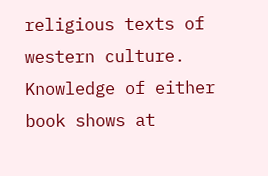religious texts of western culture.  Knowledge of either book shows at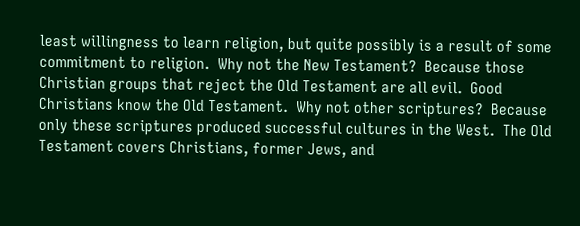least willingness to learn religion, but quite possibly is a result of some commitment to religion.  Why not the New Testament?  Because those Christian groups that reject the Old Testament are all evil.  Good Christians know the Old Testament.  Why not other scriptures?  Because only these scriptures produced successful cultures in the West.  The Old Testament covers Christians, former Jews, and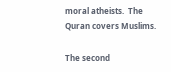moral atheists.  The Quran covers Muslims.

The second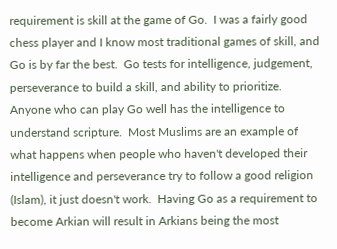requirement is skill at the game of Go.  I was a fairly good chess player and I know most traditional games of skill, and Go is by far the best.  Go tests for intelligence, judgement, perseverance to build a skill, and ability to prioritize.  Anyone who can play Go well has the intelligence to understand scripture.  Most Muslims are an example of what happens when people who haven't developed their intelligence and perseverance try to follow a good religion (Islam), it just doesn't work.  Having Go as a requirement to become Arkian will result in Arkians being the most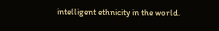intelligent ethnicity in the world.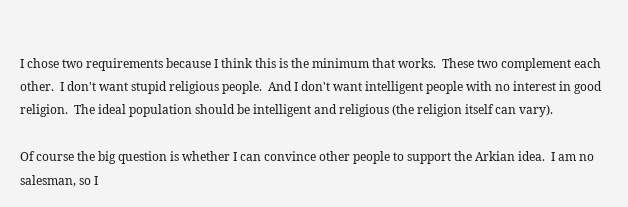I chose two requirements because I think this is the minimum that works.  These two complement each other.  I don't want stupid religious people.  And I don't want intelligent people with no interest in good religion.  The ideal population should be intelligent and religious (the religion itself can vary).

Of course the big question is whether I can convince other people to support the Arkian idea.  I am no salesman, so I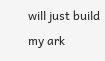will just build my ark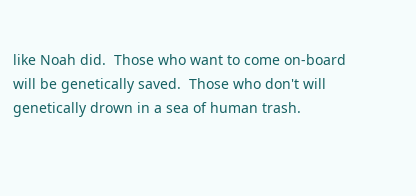like Noah did.  Those who want to come on-board will be genetically saved.  Those who don't will genetically drown in a sea of human trash.